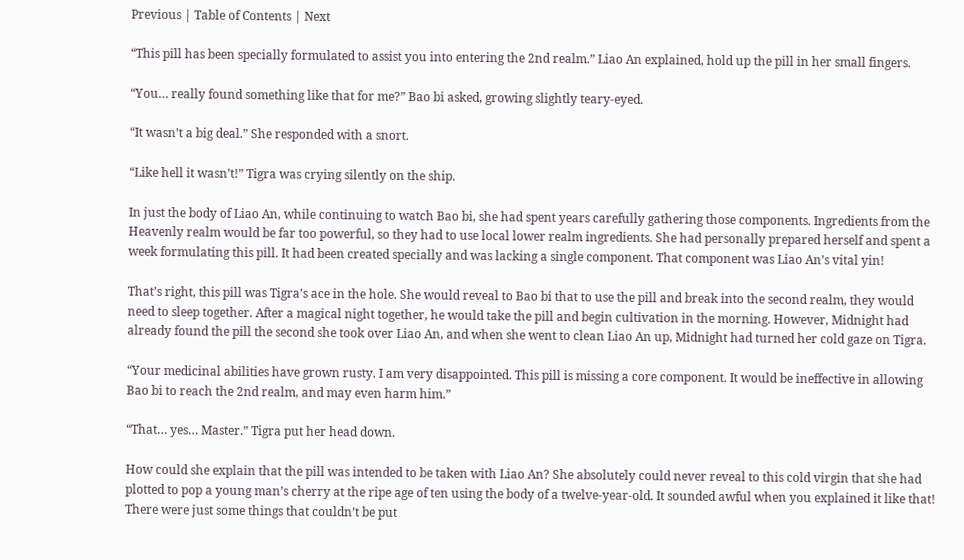Previous | Table of Contents | Next

“This pill has been specially formulated to assist you into entering the 2nd realm.” Liao An explained, hold up the pill in her small fingers.

“You… really found something like that for me?” Bao bi asked, growing slightly teary-eyed.

“It wasn’t a big deal.” She responded with a snort.

“Like hell it wasn’t!” Tigra was crying silently on the ship.

In just the body of Liao An, while continuing to watch Bao bi, she had spent years carefully gathering those components. Ingredients from the Heavenly realm would be far too powerful, so they had to use local lower realm ingredients. She had personally prepared herself and spent a week formulating this pill. It had been created specially and was lacking a single component. That component was Liao An’s vital yin!

That’s right, this pill was Tigra’s ace in the hole. She would reveal to Bao bi that to use the pill and break into the second realm, they would need to sleep together. After a magical night together, he would take the pill and begin cultivation in the morning. However, Midnight had already found the pill the second she took over Liao An, and when she went to clean Liao An up, Midnight had turned her cold gaze on Tigra.

“Your medicinal abilities have grown rusty. I am very disappointed. This pill is missing a core component. It would be ineffective in allowing Bao bi to reach the 2nd realm, and may even harm him.”

“That… yes… Master.” Tigra put her head down.

How could she explain that the pill was intended to be taken with Liao An? She absolutely could never reveal to this cold virgin that she had plotted to pop a young man’s cherry at the ripe age of ten using the body of a twelve-year-old. It sounded awful when you explained it like that! There were just some things that couldn’t be put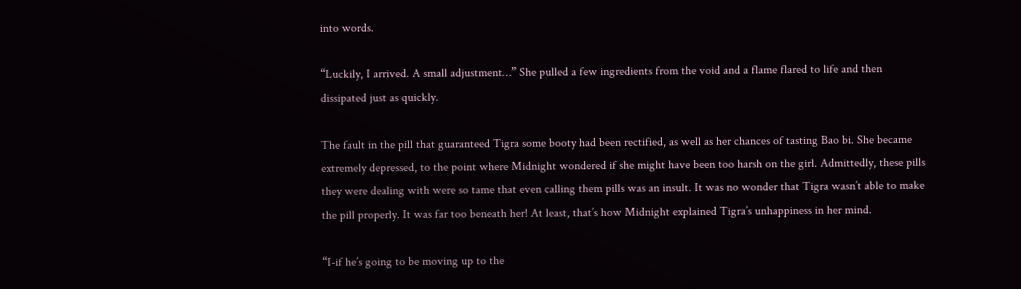into words.

“Luckily, I arrived. A small adjustment…” She pulled a few ingredients from the void and a flame flared to life and then dissipated just as quickly.

The fault in the pill that guaranteed Tigra some booty had been rectified, as well as her chances of tasting Bao bi. She became extremely depressed, to the point where Midnight wondered if she might have been too harsh on the girl. Admittedly, these pills they were dealing with were so tame that even calling them pills was an insult. It was no wonder that Tigra wasn’t able to make the pill properly. It was far too beneath her! At least, that’s how Midnight explained Tigra’s unhappiness in her mind.

“I-if he’s going to be moving up to the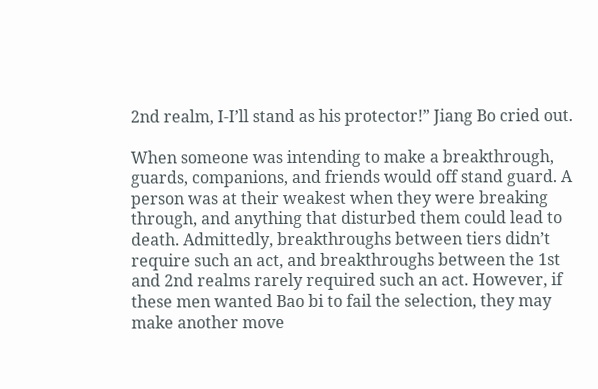2nd realm, I-I’ll stand as his protector!” Jiang Bo cried out.

When someone was intending to make a breakthrough, guards, companions, and friends would off stand guard. A person was at their weakest when they were breaking through, and anything that disturbed them could lead to death. Admittedly, breakthroughs between tiers didn’t require such an act, and breakthroughs between the 1st and 2nd realms rarely required such an act. However, if these men wanted Bao bi to fail the selection, they may make another move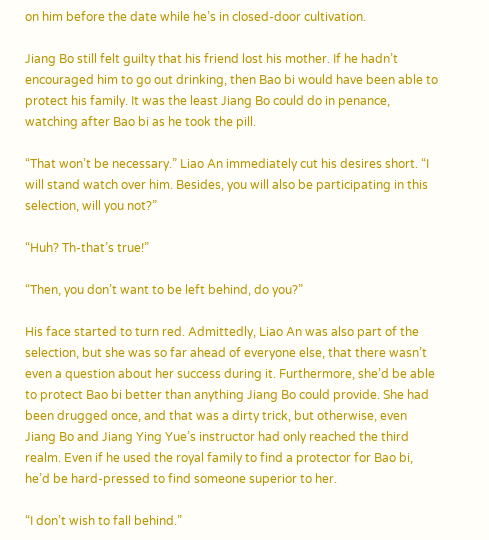on him before the date while he’s in closed-door cultivation.

Jiang Bo still felt guilty that his friend lost his mother. If he hadn’t encouraged him to go out drinking, then Bao bi would have been able to protect his family. It was the least Jiang Bo could do in penance, watching after Bao bi as he took the pill.

“That won’t be necessary.” Liao An immediately cut his desires short. “I will stand watch over him. Besides, you will also be participating in this selection, will you not?”

“Huh? Th-that’s true!”

“Then, you don’t want to be left behind, do you?”

His face started to turn red. Admittedly, Liao An was also part of the selection, but she was so far ahead of everyone else, that there wasn’t even a question about her success during it. Furthermore, she’d be able to protect Bao bi better than anything Jiang Bo could provide. She had been drugged once, and that was a dirty trick, but otherwise, even Jiang Bo and Jiang Ying Yue’s instructor had only reached the third realm. Even if he used the royal family to find a protector for Bao bi, he’d be hard-pressed to find someone superior to her.

“I don’t wish to fall behind.”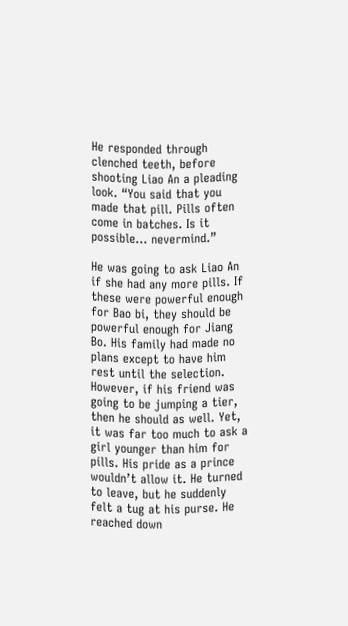He responded through clenched teeth, before shooting Liao An a pleading look. “You said that you made that pill. Pills often come in batches. Is it possible… nevermind.”

He was going to ask Liao An if she had any more pills. If these were powerful enough for Bao bi, they should be powerful enough for Jiang Bo. His family had made no plans except to have him rest until the selection. However, if his friend was going to be jumping a tier, then he should as well. Yet, it was far too much to ask a girl younger than him for pills. His pride as a prince wouldn’t allow it. He turned to leave, but he suddenly felt a tug at his purse. He reached down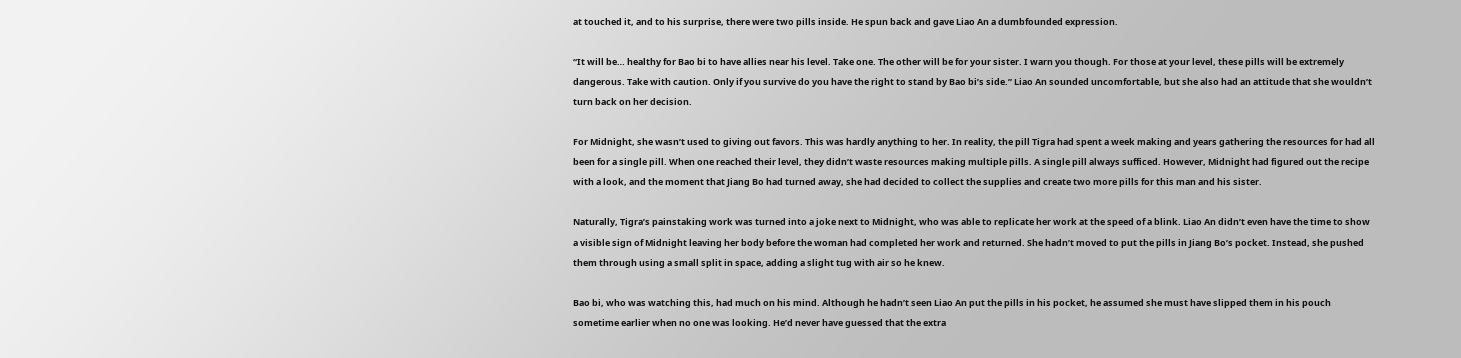at touched it, and to his surprise, there were two pills inside. He spun back and gave Liao An a dumbfounded expression.

“It will be… healthy for Bao bi to have allies near his level. Take one. The other will be for your sister. I warn you though. For those at your level, these pills will be extremely dangerous. Take with caution. Only if you survive do you have the right to stand by Bao bi’s side.” Liao An sounded uncomfortable, but she also had an attitude that she wouldn’t turn back on her decision.

For Midnight, she wasn’t used to giving out favors. This was hardly anything to her. In reality, the pill Tigra had spent a week making and years gathering the resources for had all been for a single pill. When one reached their level, they didn’t waste resources making multiple pills. A single pill always sufficed. However, Midnight had figured out the recipe with a look, and the moment that Jiang Bo had turned away, she had decided to collect the supplies and create two more pills for this man and his sister.

Naturally, Tigra’s painstaking work was turned into a joke next to Midnight, who was able to replicate her work at the speed of a blink. Liao An didn’t even have the time to show a visible sign of Midnight leaving her body before the woman had completed her work and returned. She hadn’t moved to put the pills in Jiang Bo’s pocket. Instead, she pushed them through using a small split in space, adding a slight tug with air so he knew.

Bao bi, who was watching this, had much on his mind. Although he hadn’t seen Liao An put the pills in his pocket, he assumed she must have slipped them in his pouch sometime earlier when no one was looking. He’d never have guessed that the extra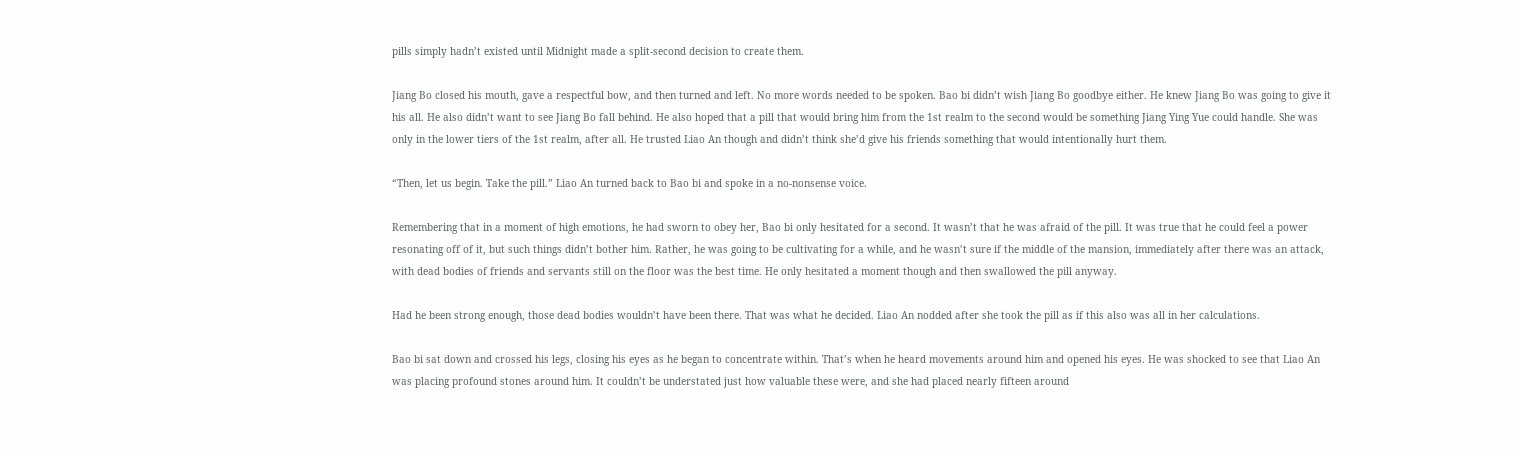pills simply hadn’t existed until Midnight made a split-second decision to create them.

Jiang Bo closed his mouth, gave a respectful bow, and then turned and left. No more words needed to be spoken. Bao bi didn’t wish Jiang Bo goodbye either. He knew Jiang Bo was going to give it his all. He also didn’t want to see Jiang Bo fall behind. He also hoped that a pill that would bring him from the 1st realm to the second would be something Jiang Ying Yue could handle. She was only in the lower tiers of the 1st realm, after all. He trusted Liao An though and didn’t think she’d give his friends something that would intentionally hurt them.

“Then, let us begin. Take the pill.” Liao An turned back to Bao bi and spoke in a no-nonsense voice.

Remembering that in a moment of high emotions, he had sworn to obey her, Bao bi only hesitated for a second. It wasn’t that he was afraid of the pill. It was true that he could feel a power resonating off of it, but such things didn’t bother him. Rather, he was going to be cultivating for a while, and he wasn’t sure if the middle of the mansion, immediately after there was an attack, with dead bodies of friends and servants still on the floor was the best time. He only hesitated a moment though and then swallowed the pill anyway.

Had he been strong enough, those dead bodies wouldn’t have been there. That was what he decided. Liao An nodded after she took the pill as if this also was all in her calculations.

Bao bi sat down and crossed his legs, closing his eyes as he began to concentrate within. That’s when he heard movements around him and opened his eyes. He was shocked to see that Liao An was placing profound stones around him. It couldn’t be understated just how valuable these were, and she had placed nearly fifteen around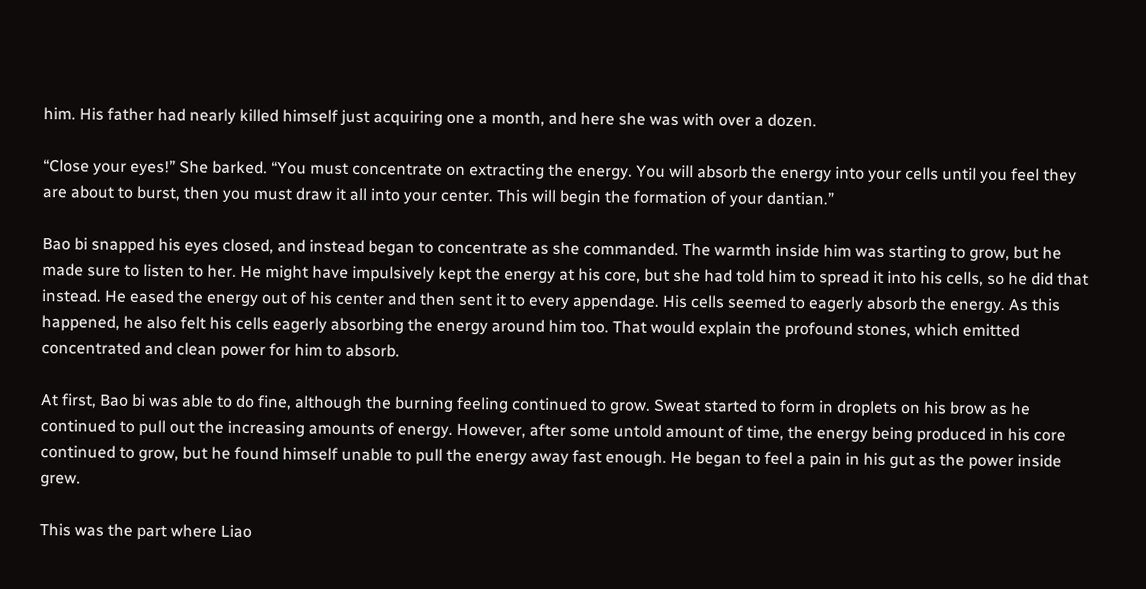him. His father had nearly killed himself just acquiring one a month, and here she was with over a dozen.

“Close your eyes!” She barked. “You must concentrate on extracting the energy. You will absorb the energy into your cells until you feel they are about to burst, then you must draw it all into your center. This will begin the formation of your dantian.”

Bao bi snapped his eyes closed, and instead began to concentrate as she commanded. The warmth inside him was starting to grow, but he made sure to listen to her. He might have impulsively kept the energy at his core, but she had told him to spread it into his cells, so he did that instead. He eased the energy out of his center and then sent it to every appendage. His cells seemed to eagerly absorb the energy. As this happened, he also felt his cells eagerly absorbing the energy around him too. That would explain the profound stones, which emitted concentrated and clean power for him to absorb.

At first, Bao bi was able to do fine, although the burning feeling continued to grow. Sweat started to form in droplets on his brow as he continued to pull out the increasing amounts of energy. However, after some untold amount of time, the energy being produced in his core continued to grow, but he found himself unable to pull the energy away fast enough. He began to feel a pain in his gut as the power inside grew.

This was the part where Liao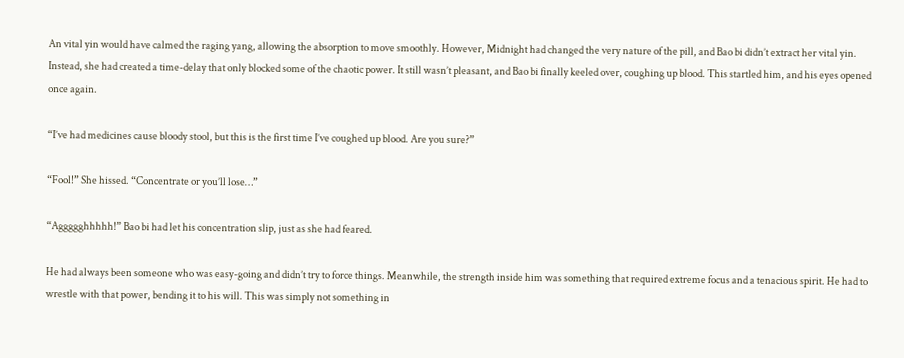An vital yin would have calmed the raging yang, allowing the absorption to move smoothly. However, Midnight had changed the very nature of the pill, and Bao bi didn’t extract her vital yin. Instead, she had created a time-delay that only blocked some of the chaotic power. It still wasn’t pleasant, and Bao bi finally keeled over, coughing up blood. This startled him, and his eyes opened once again.

“I’ve had medicines cause bloody stool, but this is the first time I’ve coughed up blood. Are you sure?”

“Fool!” She hissed. “Concentrate or you’ll lose…”

“Aggggghhhhh!” Bao bi had let his concentration slip, just as she had feared.

He had always been someone who was easy-going and didn’t try to force things. Meanwhile, the strength inside him was something that required extreme focus and a tenacious spirit. He had to wrestle with that power, bending it to his will. This was simply not something in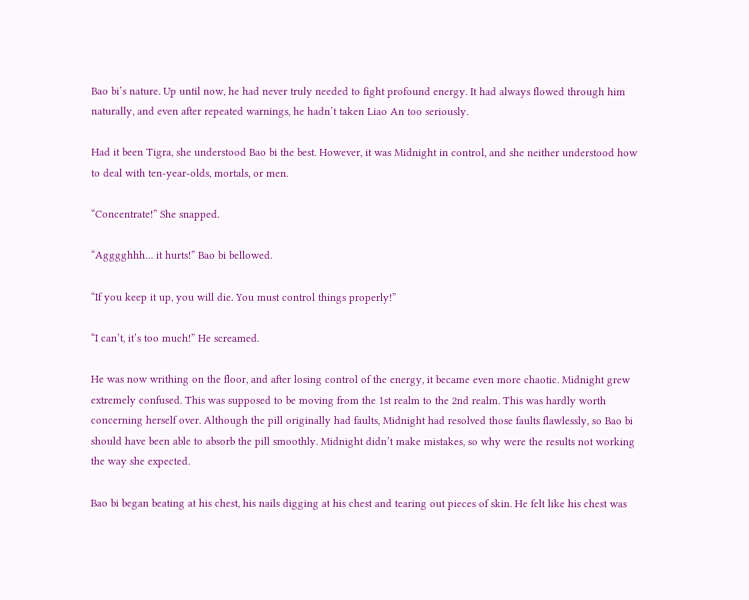Bao bi’s nature. Up until now, he had never truly needed to fight profound energy. It had always flowed through him naturally, and even after repeated warnings, he hadn’t taken Liao An too seriously.

Had it been Tigra, she understood Bao bi the best. However, it was Midnight in control, and she neither understood how to deal with ten-year-olds, mortals, or men.

“Concentrate!” She snapped.

“Agggghhh… it hurts!” Bao bi bellowed.

“If you keep it up, you will die. You must control things properly!”

“I can’t, it’s too much!” He screamed.

He was now writhing on the floor, and after losing control of the energy, it became even more chaotic. Midnight grew extremely confused. This was supposed to be moving from the 1st realm to the 2nd realm. This was hardly worth concerning herself over. Although the pill originally had faults, Midnight had resolved those faults flawlessly, so Bao bi should have been able to absorb the pill smoothly. Midnight didn’t make mistakes, so why were the results not working the way she expected.

Bao bi began beating at his chest, his nails digging at his chest and tearing out pieces of skin. He felt like his chest was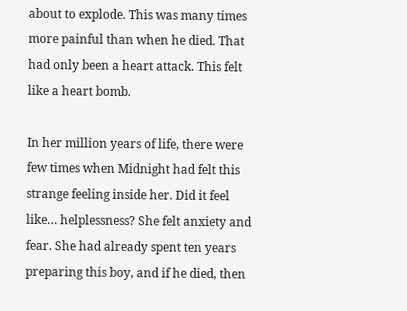about to explode. This was many times more painful than when he died. That had only been a heart attack. This felt like a heart bomb.

In her million years of life, there were few times when Midnight had felt this strange feeling inside her. Did it feel like… helplessness? She felt anxiety and fear. She had already spent ten years preparing this boy, and if he died, then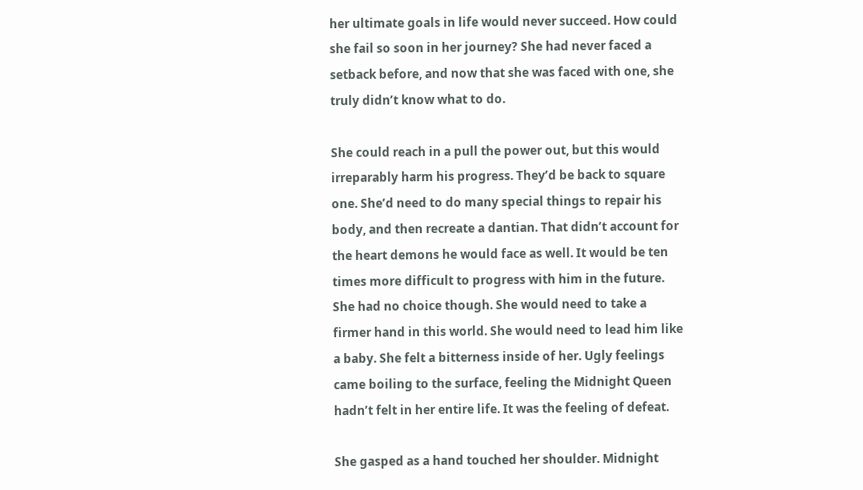her ultimate goals in life would never succeed. How could she fail so soon in her journey? She had never faced a setback before, and now that she was faced with one, she truly didn’t know what to do.

She could reach in a pull the power out, but this would irreparably harm his progress. They’d be back to square one. She’d need to do many special things to repair his body, and then recreate a dantian. That didn’t account for the heart demons he would face as well. It would be ten times more difficult to progress with him in the future. She had no choice though. She would need to take a firmer hand in this world. She would need to lead him like a baby. She felt a bitterness inside of her. Ugly feelings came boiling to the surface, feeling the Midnight Queen hadn’t felt in her entire life. It was the feeling of defeat.

She gasped as a hand touched her shoulder. Midnight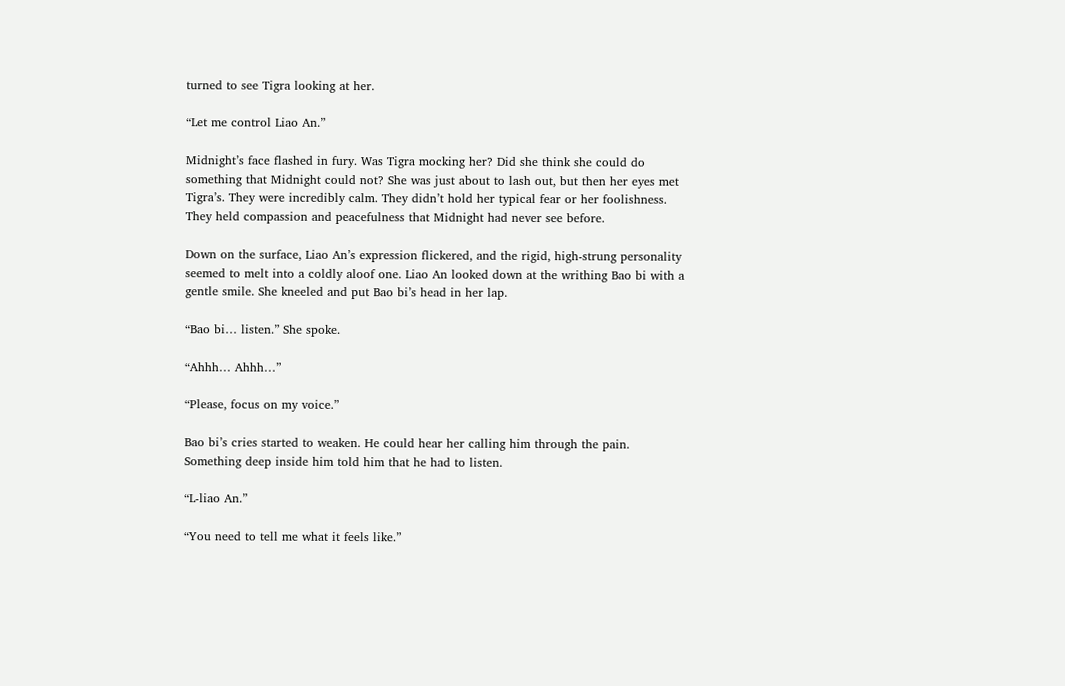turned to see Tigra looking at her.

“Let me control Liao An.”

Midnight’s face flashed in fury. Was Tigra mocking her? Did she think she could do something that Midnight could not? She was just about to lash out, but then her eyes met Tigra’s. They were incredibly calm. They didn’t hold her typical fear or her foolishness. They held compassion and peacefulness that Midnight had never see before.

Down on the surface, Liao An’s expression flickered, and the rigid, high-strung personality seemed to melt into a coldly aloof one. Liao An looked down at the writhing Bao bi with a gentle smile. She kneeled and put Bao bi’s head in her lap.

“Bao bi… listen.” She spoke.

“Ahhh… Ahhh…”

“Please, focus on my voice.”

Bao bi’s cries started to weaken. He could hear her calling him through the pain. Something deep inside him told him that he had to listen.

“L-liao An.”

“You need to tell me what it feels like.”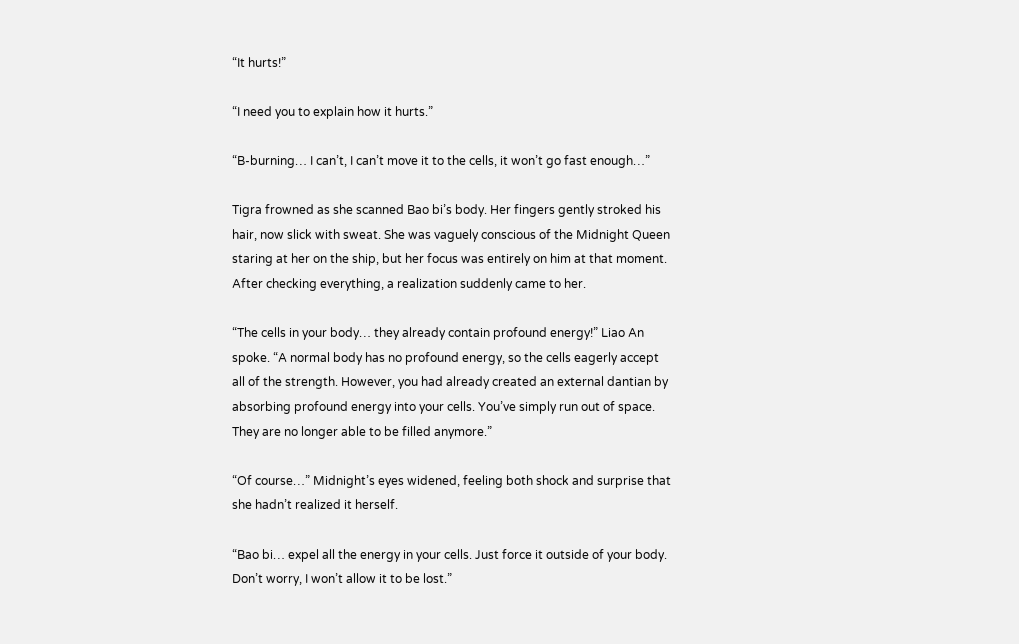“It hurts!”

“I need you to explain how it hurts.”

“B-burning… I can’t, I can’t move it to the cells, it won’t go fast enough…”

Tigra frowned as she scanned Bao bi’s body. Her fingers gently stroked his hair, now slick with sweat. She was vaguely conscious of the Midnight Queen staring at her on the ship, but her focus was entirely on him at that moment. After checking everything, a realization suddenly came to her.

“The cells in your body… they already contain profound energy!” Liao An spoke. “A normal body has no profound energy, so the cells eagerly accept all of the strength. However, you had already created an external dantian by absorbing profound energy into your cells. You’ve simply run out of space. They are no longer able to be filled anymore.”

“Of course…” Midnight’s eyes widened, feeling both shock and surprise that she hadn’t realized it herself.

“Bao bi… expel all the energy in your cells. Just force it outside of your body. Don’t worry, I won’t allow it to be lost.”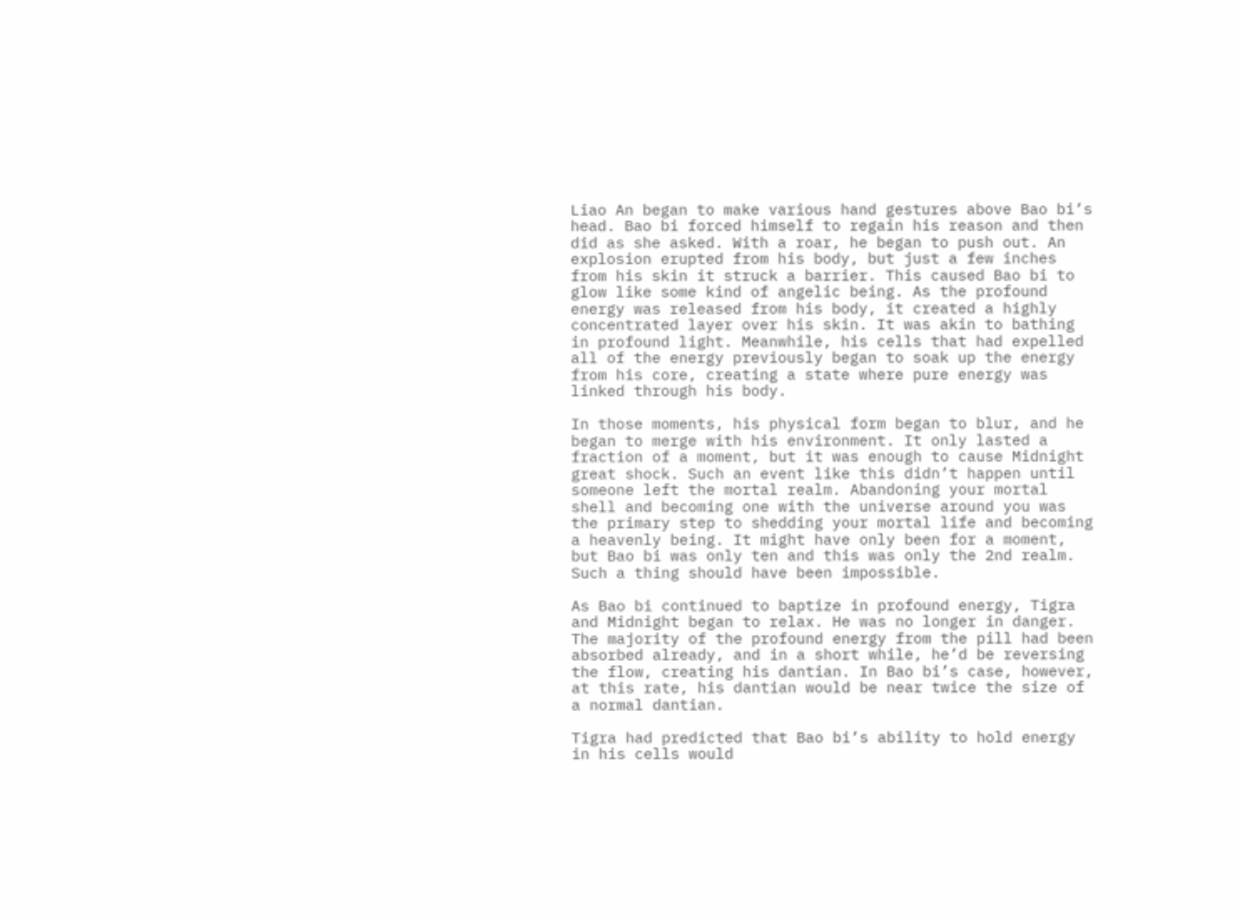Liao An began to make various hand gestures above Bao bi’s head. Bao bi forced himself to regain his reason and then did as she asked. With a roar, he began to push out. An explosion erupted from his body, but just a few inches from his skin it struck a barrier. This caused Bao bi to glow like some kind of angelic being. As the profound energy was released from his body, it created a highly concentrated layer over his skin. It was akin to bathing in profound light. Meanwhile, his cells that had expelled all of the energy previously began to soak up the energy from his core, creating a state where pure energy was linked through his body.

In those moments, his physical form began to blur, and he began to merge with his environment. It only lasted a fraction of a moment, but it was enough to cause Midnight great shock. Such an event like this didn’t happen until someone left the mortal realm. Abandoning your mortal shell and becoming one with the universe around you was the primary step to shedding your mortal life and becoming a heavenly being. It might have only been for a moment, but Bao bi was only ten and this was only the 2nd realm. Such a thing should have been impossible.

As Bao bi continued to baptize in profound energy, Tigra and Midnight began to relax. He was no longer in danger. The majority of the profound energy from the pill had been absorbed already, and in a short while, he’d be reversing the flow, creating his dantian. In Bao bi’s case, however, at this rate, his dantian would be near twice the size of a normal dantian.

Tigra had predicted that Bao bi’s ability to hold energy in his cells would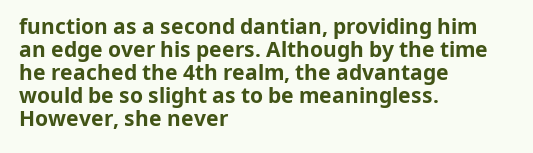function as a second dantian, providing him an edge over his peers. Although by the time he reached the 4th realm, the advantage would be so slight as to be meaningless. However, she never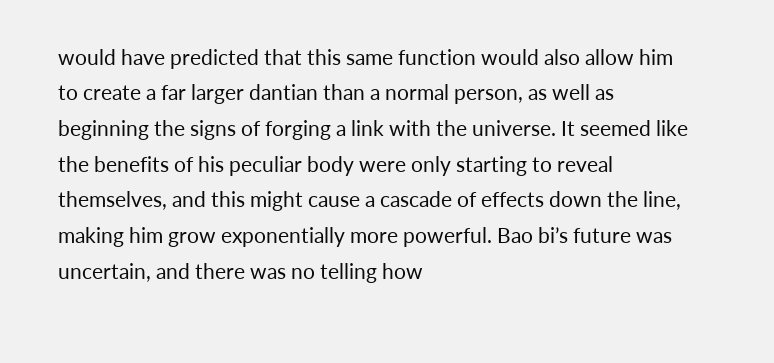would have predicted that this same function would also allow him to create a far larger dantian than a normal person, as well as beginning the signs of forging a link with the universe. It seemed like the benefits of his peculiar body were only starting to reveal themselves, and this might cause a cascade of effects down the line, making him grow exponentially more powerful. Bao bi’s future was uncertain, and there was no telling how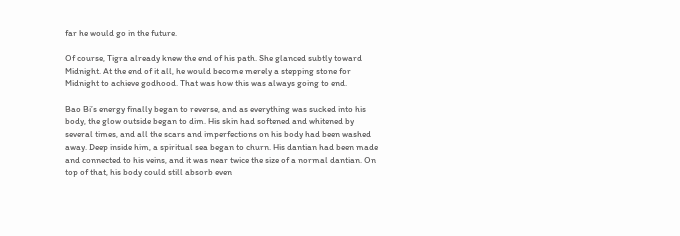far he would go in the future.

Of course, Tigra already knew the end of his path. She glanced subtly toward Midnight. At the end of it all, he would become merely a stepping stone for Midnight to achieve godhood. That was how this was always going to end.

Bao Bi’s energy finally began to reverse, and as everything was sucked into his body, the glow outside began to dim. His skin had softened and whitened by several times, and all the scars and imperfections on his body had been washed away. Deep inside him, a spiritual sea began to churn. His dantian had been made and connected to his veins, and it was near twice the size of a normal dantian. On top of that, his body could still absorb even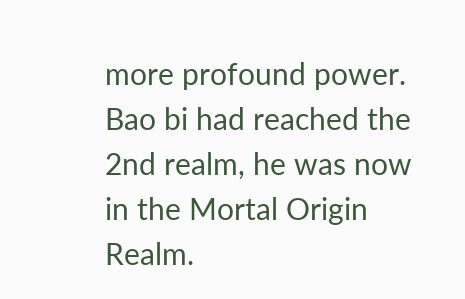more profound power. Bao bi had reached the 2nd realm, he was now in the Mortal Origin Realm.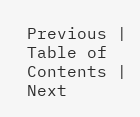Previous | Table of Contents | Next